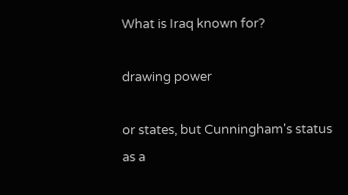What is Iraq known for?

drawing power

or states, but Cunningham's status as a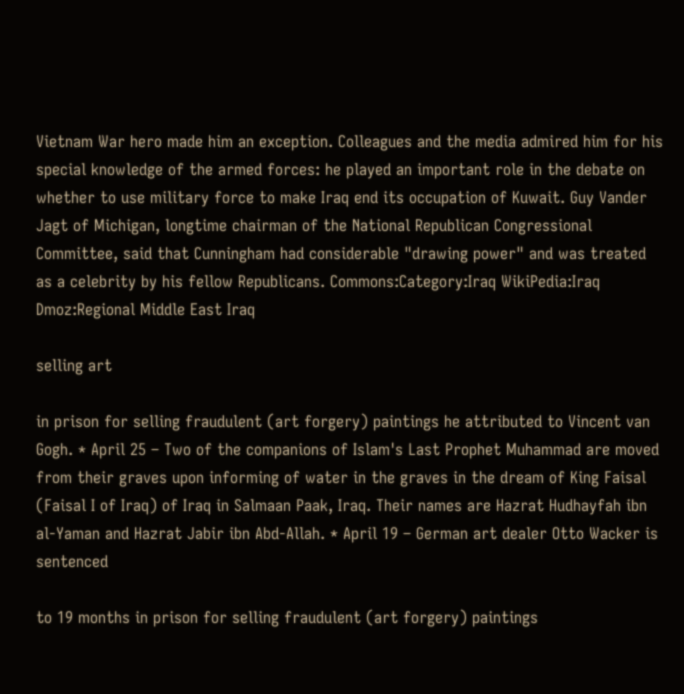Vietnam War hero made him an exception. Colleagues and the media admired him for his special knowledge of the armed forces: he played an important role in the debate on whether to use military force to make Iraq end its occupation of Kuwait. Guy Vander Jagt of Michigan, longtime chairman of the National Republican Congressional Committee, said that Cunningham had considerable "drawing power" and was treated as a celebrity by his fellow Republicans. Commons:Category:Iraq WikiPedia:Iraq Dmoz:Regional Middle East Iraq

selling art

in prison for selling fraudulent (art forgery) paintings he attributed to Vincent van Gogh. * April 25 – Two of the companions of Islam's Last Prophet Muhammad are moved from their graves upon informing of water in the graves in the dream of King Faisal (Faisal I of Iraq) of Iraq in Salmaan Paak, Iraq. Their names are Hazrat Hudhayfah ibn al-Yaman and Hazrat Jabir ibn Abd-Allah. * April 19 – German art dealer Otto Wacker is sentenced

to 19 months in prison for selling fraudulent (art forgery) paintings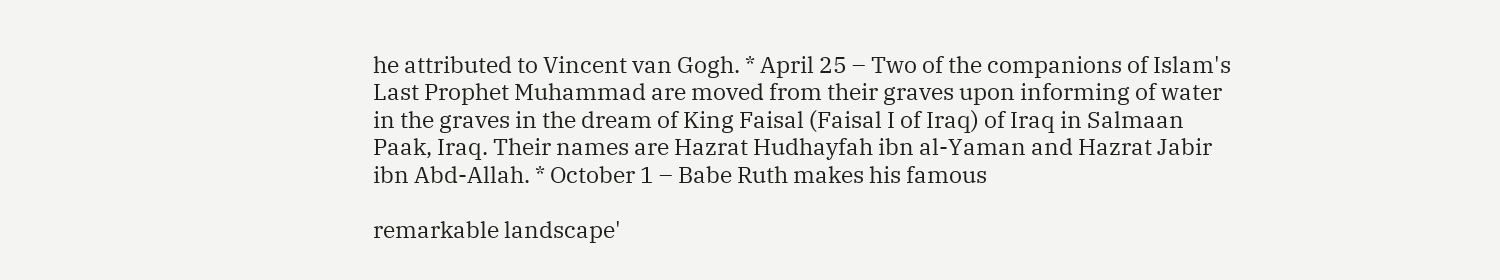he attributed to Vincent van Gogh. * April 25 – Two of the companions of Islam's Last Prophet Muhammad are moved from their graves upon informing of water in the graves in the dream of King Faisal (Faisal I of Iraq) of Iraq in Salmaan Paak, Iraq. Their names are Hazrat Hudhayfah ibn al-Yaman and Hazrat Jabir ibn Abd-Allah. * October 1 – Babe Ruth makes his famous

remarkable landscape'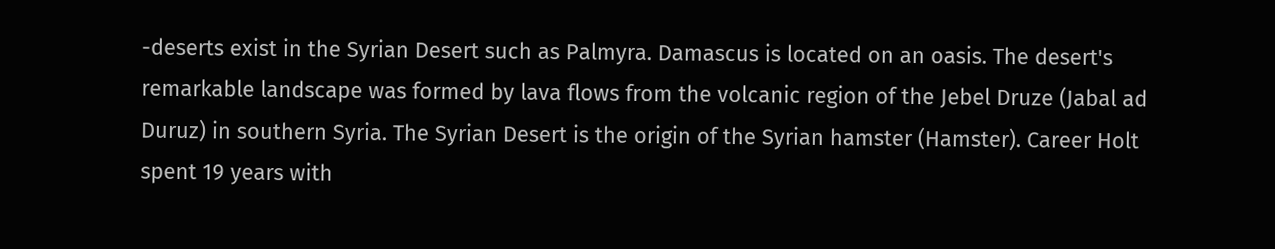-deserts exist in the Syrian Desert such as Palmyra. Damascus is located on an oasis. The desert's remarkable landscape was formed by lava flows from the volcanic region of the Jebel Druze (Jabal ad Duruz) in southern Syria. The Syrian Desert is the origin of the Syrian hamster (Hamster). Career Holt spent 19 years with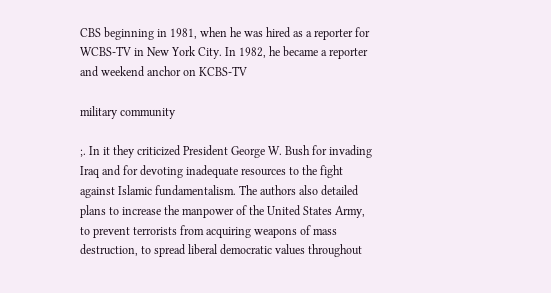CBS beginning in 1981, when he was hired as a reporter for WCBS-TV in New York City. In 1982, he became a reporter and weekend anchor on KCBS-TV

military community

;. In it they criticized President George W. Bush for invading Iraq and for devoting inadequate resources to the fight against Islamic fundamentalism. The authors also detailed plans to increase the manpower of the United States Army, to prevent terrorists from acquiring weapons of mass destruction, to spread liberal democratic values throughout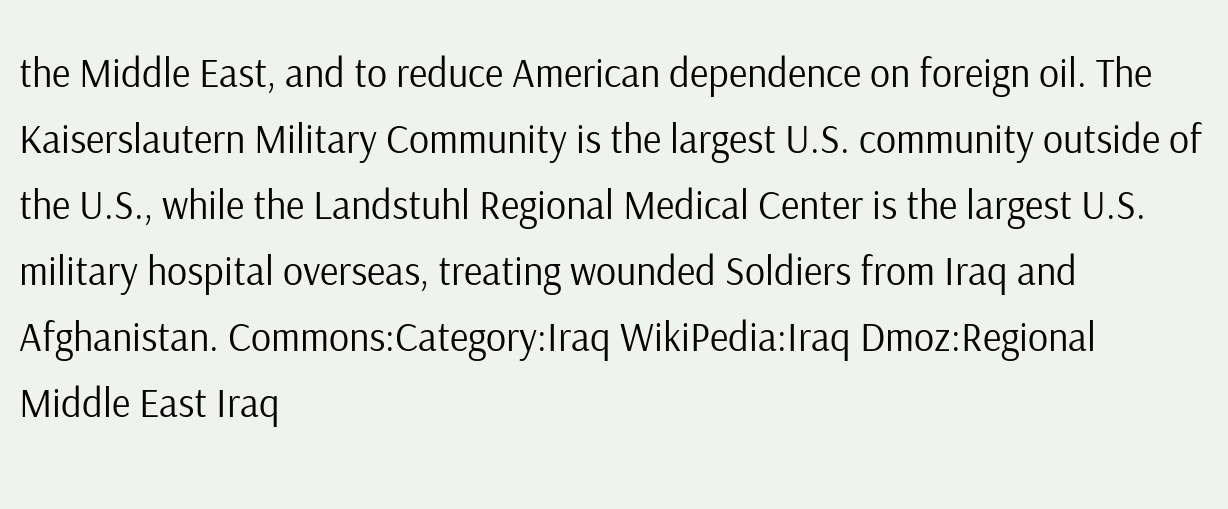the Middle East, and to reduce American dependence on foreign oil. The Kaiserslautern Military Community is the largest U.S. community outside of the U.S., while the Landstuhl Regional Medical Center is the largest U.S. military hospital overseas, treating wounded Soldiers from Iraq and Afghanistan. Commons:Category:Iraq WikiPedia:Iraq Dmoz:Regional Middle East Iraq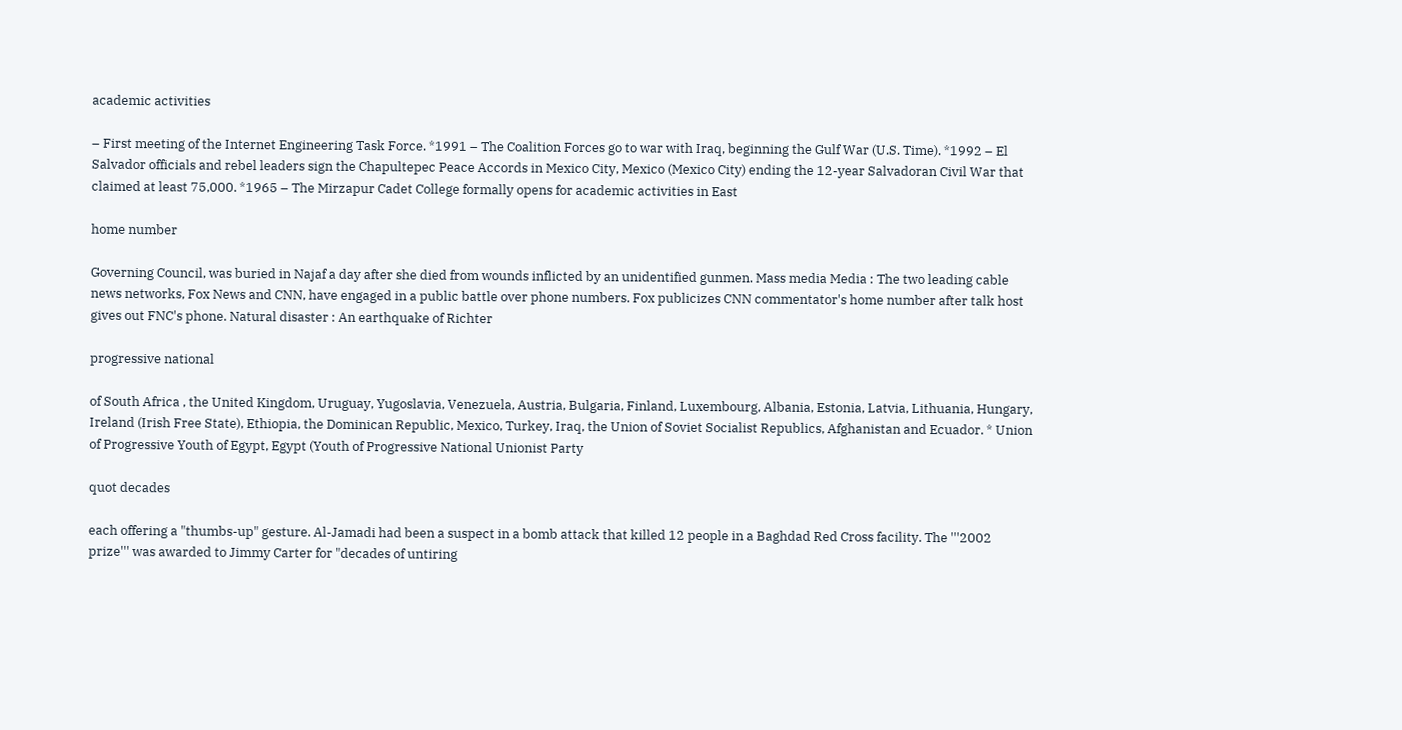academic activities

– First meeting of the Internet Engineering Task Force. *1991 – The Coalition Forces go to war with Iraq, beginning the Gulf War (U.S. Time). *1992 – El Salvador officials and rebel leaders sign the Chapultepec Peace Accords in Mexico City, Mexico (Mexico City) ending the 12-year Salvadoran Civil War that claimed at least 75,000. *1965 – The Mirzapur Cadet College formally opens for academic activities in East

home number

Governing Council, was buried in Najaf a day after she died from wounds inflicted by an unidentified gunmen. Mass media Media : The two leading cable news networks, Fox News and CNN, have engaged in a public battle over phone numbers. Fox publicizes CNN commentator's home number after talk host gives out FNC's phone. Natural disaster : An earthquake of Richter

progressive national

of South Africa , the United Kingdom, Uruguay, Yugoslavia, Venezuela, Austria, Bulgaria, Finland, Luxembourg, Albania, Estonia, Latvia, Lithuania, Hungary, Ireland (Irish Free State), Ethiopia, the Dominican Republic, Mexico, Turkey, Iraq, the Union of Soviet Socialist Republics, Afghanistan and Ecuador. * Union of Progressive Youth of Egypt, Egypt (Youth of Progressive National Unionist Party

quot decades

each offering a "thumbs-up" gesture. Al-Jamadi had been a suspect in a bomb attack that killed 12 people in a Baghdad Red Cross facility. The '''2002 prize''' was awarded to Jimmy Carter for "decades of untiring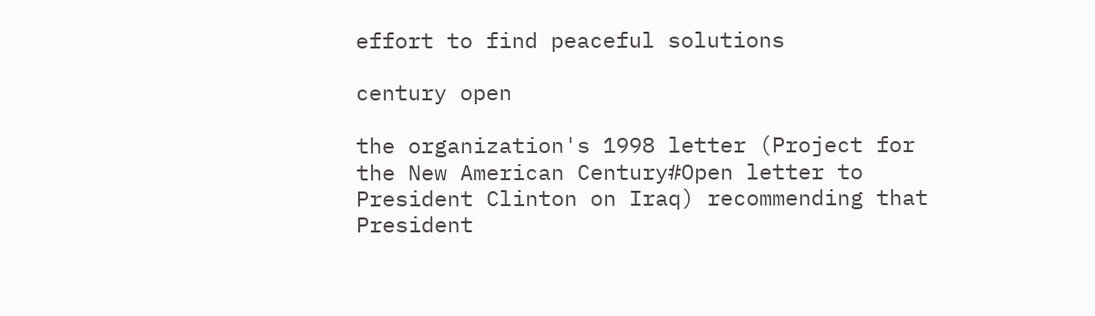effort to find peaceful solutions

century open

the organization's 1998 letter (Project for the New American Century#Open letter to President Clinton on Iraq) recommending that President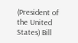(President of the United States) Bill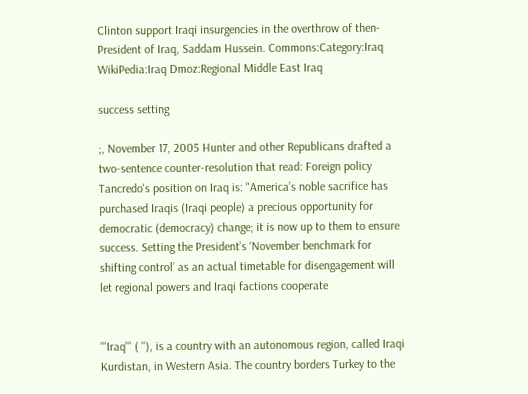Clinton support Iraqi insurgencies in the overthrow of then-President of Iraq, Saddam Hussein. Commons:Category:Iraq WikiPedia:Iraq Dmoz:Regional Middle East Iraq

success setting

;, November 17, 2005 Hunter and other Republicans drafted a two-sentence counter-resolution that read: Foreign policy Tancredo's position on Iraq is: "America’s noble sacrifice has purchased Iraqis (Iraqi people) a precious opportunity for democratic (democracy) change; it is now up to them to ensure success. Setting the President’s ‘November benchmark for shifting control’ as an actual timetable for disengagement will let regional powers and Iraqi factions cooperate


'''Iraq''' ( ''), is a country with an autonomous region, called Iraqi Kurdistan, in Western Asia. The country borders Turkey to the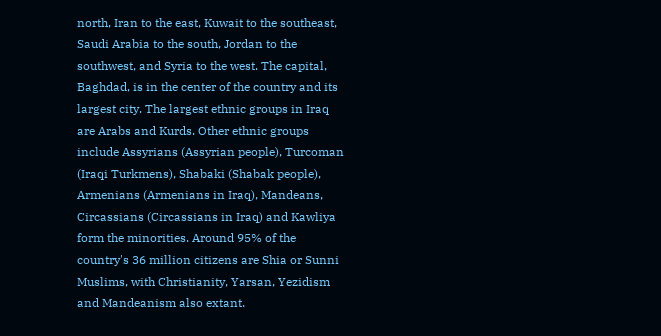north, Iran to the east, Kuwait to the southeast, Saudi Arabia to the south, Jordan to the southwest, and Syria to the west. The capital, Baghdad, is in the center of the country and its largest city. The largest ethnic groups in Iraq are Arabs and Kurds. Other ethnic groups include Assyrians (Assyrian people), Turcoman (Iraqi Turkmens), Shabaki (Shabak people), Armenians (Armenians in Iraq), Mandeans, Circassians (Circassians in Iraq) and Kawliya form the minorities. Around 95% of the country's 36 million citizens are Shia or Sunni Muslims, with Christianity, Yarsan, Yezidism and Mandeanism also extant.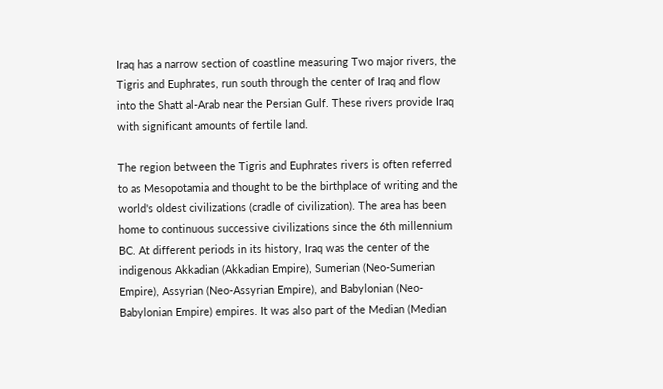Iraq has a narrow section of coastline measuring Two major rivers, the Tigris and Euphrates, run south through the center of Iraq and flow into the Shatt al-Arab near the Persian Gulf. These rivers provide Iraq with significant amounts of fertile land.

The region between the Tigris and Euphrates rivers is often referred to as Mesopotamia and thought to be the birthplace of writing and the world's oldest civilizations (cradle of civilization). The area has been home to continuous successive civilizations since the 6th millennium BC. At different periods in its history, Iraq was the center of the indigenous Akkadian (Akkadian Empire), Sumerian (Neo-Sumerian Empire), Assyrian (Neo-Assyrian Empire), and Babylonian (Neo-Babylonian Empire) empires. It was also part of the Median (Median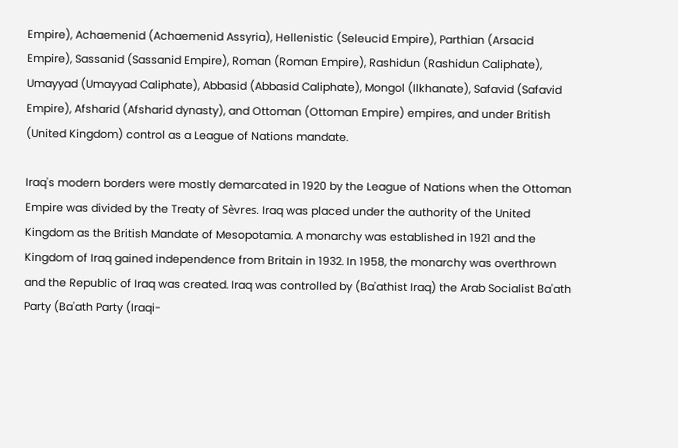Empire), Achaemenid (Achaemenid Assyria), Hellenistic (Seleucid Empire), Parthian (Arsacid Empire), Sassanid (Sassanid Empire), Roman (Roman Empire), Rashidun (Rashidun Caliphate), Umayyad (Umayyad Caliphate), Abbasid (Abbasid Caliphate), Mongol (Ilkhanate), Safavid (Safavid Empire), Afsharid (Afsharid dynasty), and Ottoman (Ottoman Empire) empires, and under British (United Kingdom) control as a League of Nations mandate.

Iraq's modern borders were mostly demarcated in 1920 by the League of Nations when the Ottoman Empire was divided by the Treaty of Sèvres. Iraq was placed under the authority of the United Kingdom as the British Mandate of Mesopotamia. A monarchy was established in 1921 and the Kingdom of Iraq gained independence from Britain in 1932. In 1958, the monarchy was overthrown and the Republic of Iraq was created. Iraq was controlled by (Ba'athist Iraq) the Arab Socialist Ba'ath Party (Ba'ath Party (Iraqi-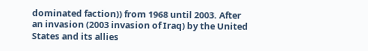dominated faction)) from 1968 until 2003. After an invasion (2003 invasion of Iraq) by the United States and its allies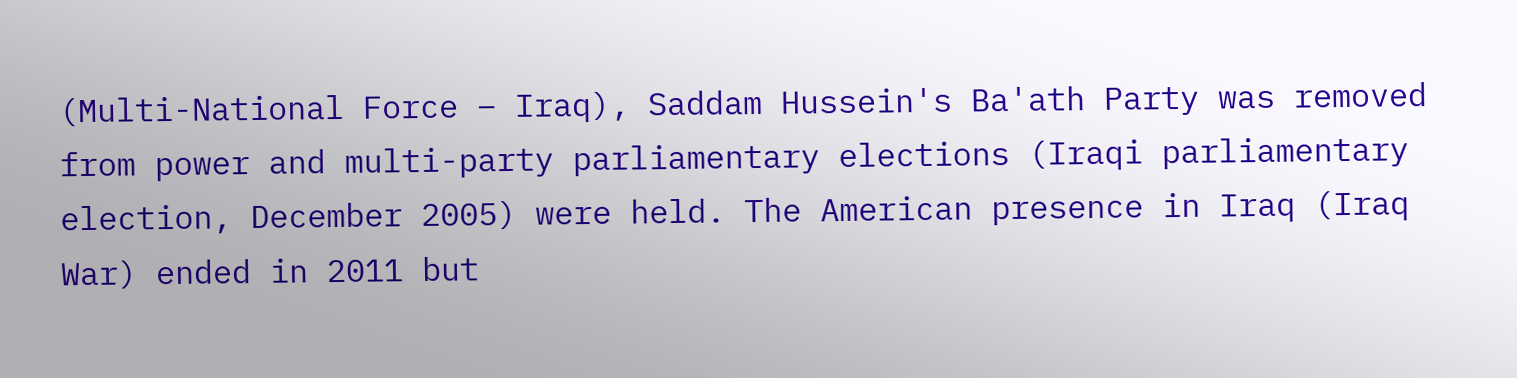(Multi-National Force – Iraq), Saddam Hussein's Ba'ath Party was removed from power and multi-party parliamentary elections (Iraqi parliamentary election, December 2005) were held. The American presence in Iraq (Iraq War) ended in 2011 but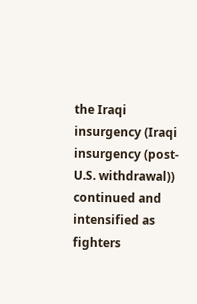the Iraqi insurgency (Iraqi insurgency (post-U.S. withdrawal)) continued and intensified as fighters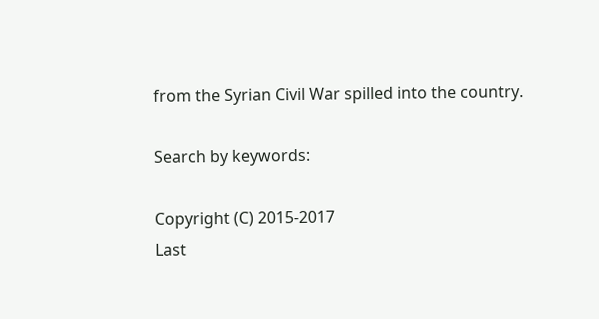from the Syrian Civil War spilled into the country.

Search by keywords:

Copyright (C) 2015-2017
Last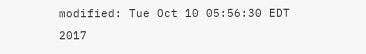modified: Tue Oct 10 05:56:30 EDT 2017